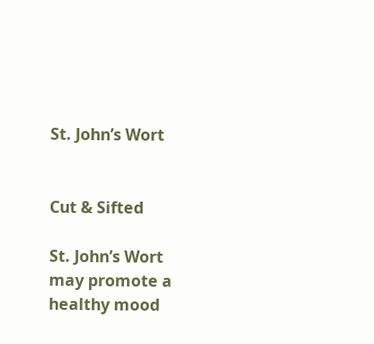St. John’s Wort


Cut & Sifted

St. John’s Wort may promote a healthy mood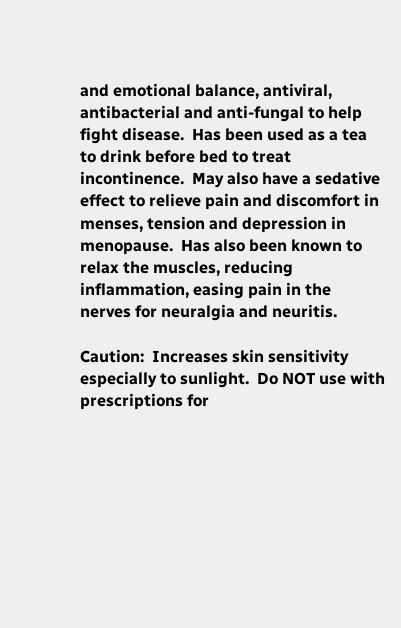and emotional balance, antiviral, antibacterial and anti-fungal to help fight disease.  Has been used as a tea to drink before bed to treat incontinence.  May also have a sedative effect to relieve pain and discomfort in menses, tension and depression in menopause.  Has also been known to relax the muscles, reducing inflammation, easing pain in the nerves for neuralgia and neuritis.

Caution:  Increases skin sensitivity especially to sunlight.  Do NOT use with prescriptions for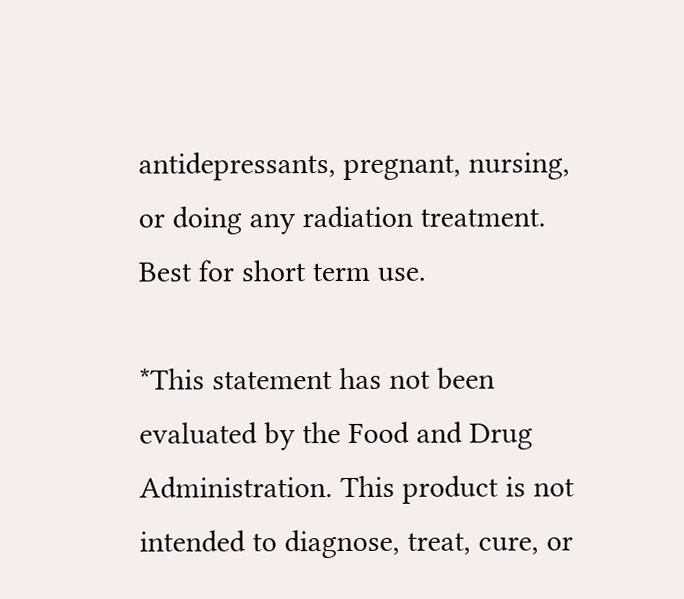antidepressants, pregnant, nursing, or doing any radiation treatment.  Best for short term use.

*This statement has not been evaluated by the Food and Drug Administration. This product is not intended to diagnose, treat, cure, or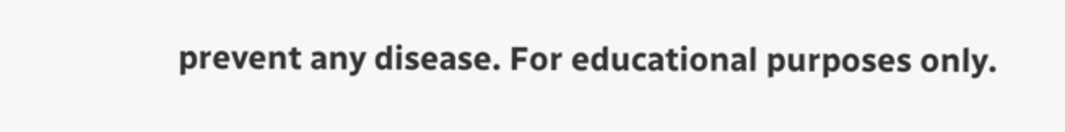prevent any disease. For educational purposes only.